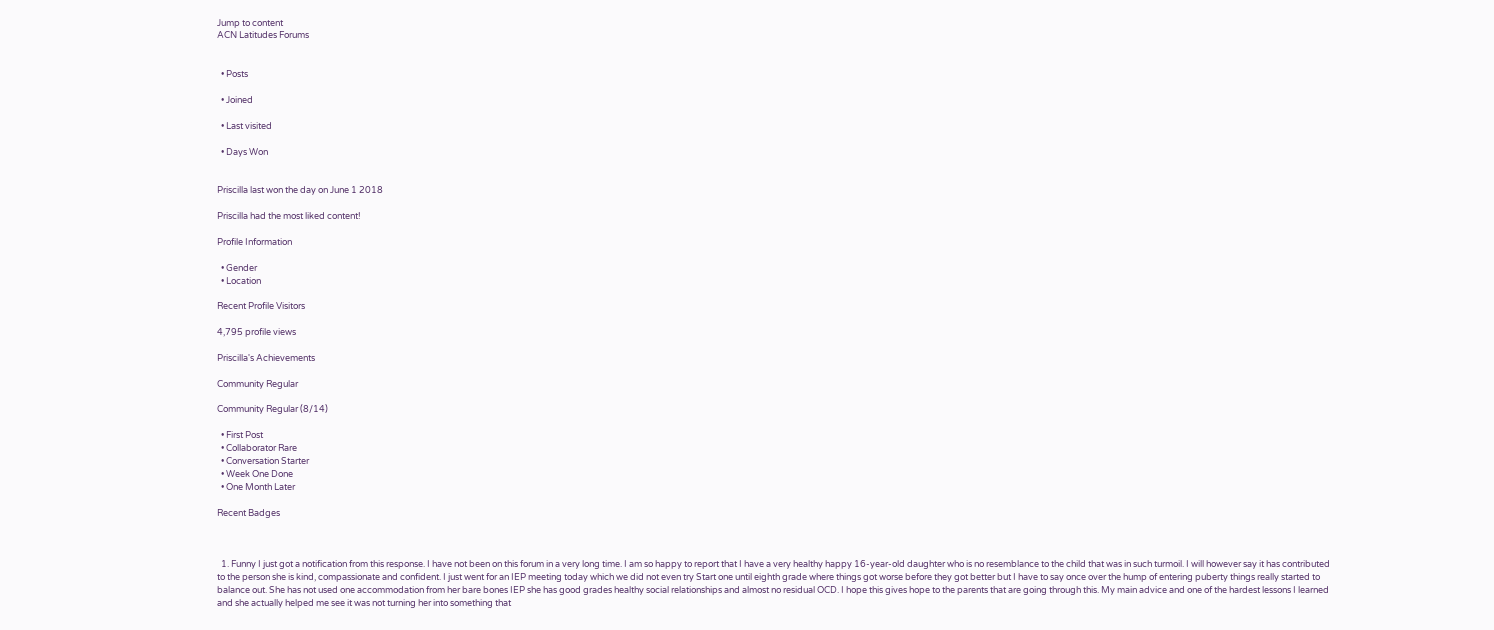Jump to content
ACN Latitudes Forums


  • Posts

  • Joined

  • Last visited

  • Days Won


Priscilla last won the day on June 1 2018

Priscilla had the most liked content!

Profile Information

  • Gender
  • Location

Recent Profile Visitors

4,795 profile views

Priscilla's Achievements

Community Regular

Community Regular (8/14)

  • First Post
  • Collaborator Rare
  • Conversation Starter
  • Week One Done
  • One Month Later

Recent Badges



  1. Funny I just got a notification from this response. I have not been on this forum in a very long time. I am so happy to report that I have a very healthy happy 16-year-old daughter who is no resemblance to the child that was in such turmoil. I will however say it has contributed to the person she is kind, compassionate and confident. I just went for an IEP meeting today which we did not even try Start one until eighth grade where things got worse before they got better but I have to say once over the hump of entering puberty things really started to balance out. She has not used one accommodation from her bare bones IEP she has good grades healthy social relationships and almost no residual OCD. I hope this gives hope to the parents that are going through this. My main advice and one of the hardest lessons I learned and she actually helped me see it was not turning her into something that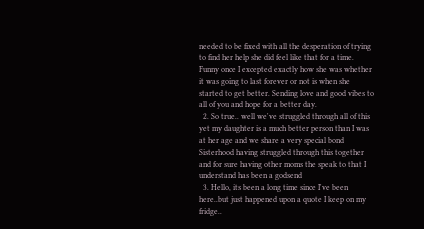needed to be fixed with all the desperation of trying to find her help she did feel like that for a time. Funny once I excepted exactly how she was whether it was going to last forever or not is when she started to get better. Sending love and good vibes to all of you and hope for a better day.
  2. So true.. well we've struggled through all of this yet my daughter is a much better person than I was at her age and we share a very special bond Sisterhood having struggled through this together and for sure having other moms the speak to that I understand has been a godsend
  3. Hello, its been a long time since I've been here..but just happened upon a quote I keep on my fridge..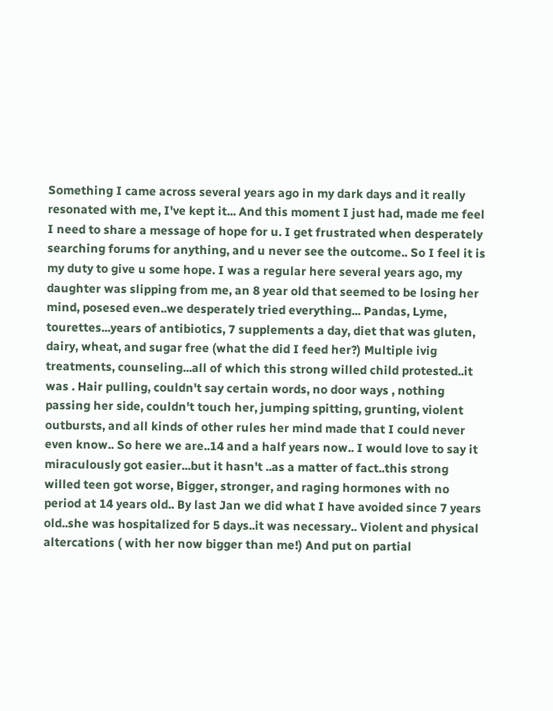Something I came across several years ago in my dark days and it really resonated with me, I've kept it... And this moment I just had, made me feel I need to share a message of hope for u. I get frustrated when desperately searching forums for anything, and u never see the outcome.. So I feel it is my duty to give u some hope. I was a regular here several years ago, my daughter was slipping from me, an 8 year old that seemed to be losing her mind, posesed even..we desperately tried everything... Pandas, Lyme, tourettes...years of antibiotics, 7 supplements a day, diet that was gluten, dairy, wheat, and sugar free (what the did I feed her?) Multiple ivig treatments, counseling...all of which this strong willed child protested..it was . Hair pulling, couldn't say certain words, no door ways , nothing passing her side, couldn't touch her, jumping spitting, grunting, violent outbursts, and all kinds of other rules her mind made that I could never even know.. So here we are..14 and a half years now.. I would love to say it miraculously got easier...but it hasn't ..as a matter of fact..this strong willed teen got worse, Bigger, stronger, and raging hormones with no period at 14 years old.. By last Jan we did what I have avoided since 7 years old..she was hospitalized for 5 days..it was necessary.. Violent and physical altercations ( with her now bigger than me!) And put on partial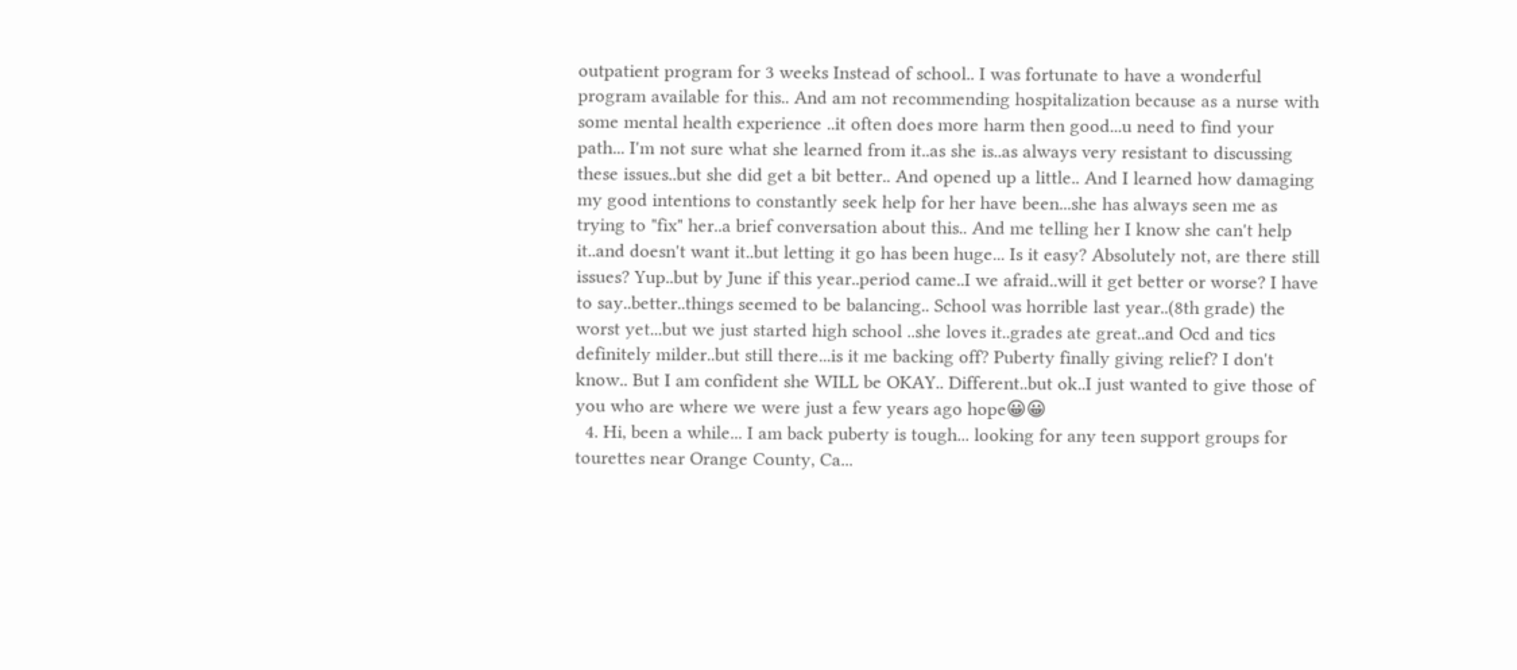outpatient program for 3 weeks Instead of school.. I was fortunate to have a wonderful program available for this.. And am not recommending hospitalization because as a nurse with some mental health experience ..it often does more harm then good...u need to find your path... I'm not sure what she learned from it..as she is..as always very resistant to discussing these issues..but she did get a bit better.. And opened up a little.. And I learned how damaging my good intentions to constantly seek help for her have been...she has always seen me as trying to "fix" her..a brief conversation about this.. And me telling her I know she can't help it..and doesn't want it..but letting it go has been huge... Is it easy? Absolutely not, are there still issues? Yup..but by June if this year..period came..I we afraid..will it get better or worse? I have to say..better..things seemed to be balancing.. School was horrible last year..(8th grade) the worst yet...but we just started high school ..she loves it..grades ate great..and Ocd and tics definitely milder..but still there...is it me backing off? Puberty finally giving relief? I don't know.. But I am confident she WILL be OKAY.. Different..but ok..I just wanted to give those of you who are where we were just a few years ago hope😀😀
  4. Hi, been a while... I am back puberty is tough... looking for any teen support groups for tourettes near Orange County, Ca...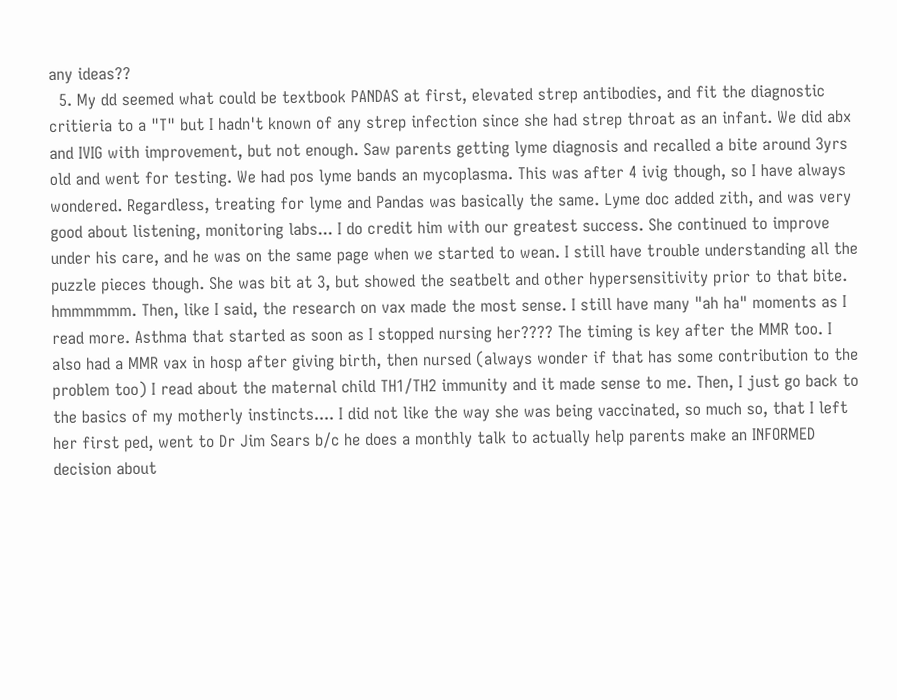any ideas??
  5. My dd seemed what could be textbook PANDAS at first, elevated strep antibodies, and fit the diagnostic critieria to a "T" but I hadn't known of any strep infection since she had strep throat as an infant. We did abx and IVIG with improvement, but not enough. Saw parents getting lyme diagnosis and recalled a bite around 3yrs old and went for testing. We had pos lyme bands an mycoplasma. This was after 4 ivig though, so I have always wondered. Regardless, treating for lyme and Pandas was basically the same. Lyme doc added zith, and was very good about listening, monitoring labs... I do credit him with our greatest success. She continued to improve under his care, and he was on the same page when we started to wean. I still have trouble understanding all the puzzle pieces though. She was bit at 3, but showed the seatbelt and other hypersensitivity prior to that bite. hmmmmmm. Then, like I said, the research on vax made the most sense. I still have many "ah ha" moments as I read more. Asthma that started as soon as I stopped nursing her???? The timing is key after the MMR too. I also had a MMR vax in hosp after giving birth, then nursed (always wonder if that has some contribution to the problem too) I read about the maternal child TH1/TH2 immunity and it made sense to me. Then, I just go back to the basics of my motherly instincts.... I did not like the way she was being vaccinated, so much so, that I left her first ped, went to Dr Jim Sears b/c he does a monthly talk to actually help parents make an INFORMED decision about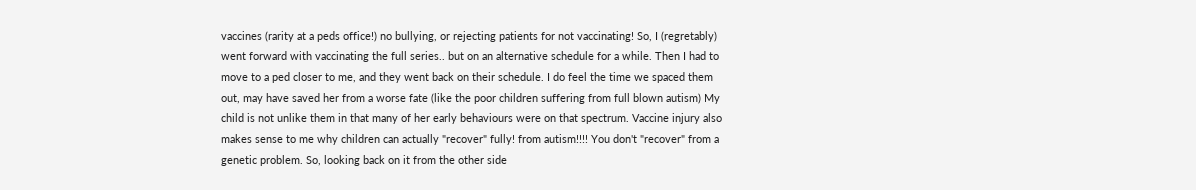vaccines (rarity at a peds office!) no bullying, or rejecting patients for not vaccinating! So, I (regretably) went forward with vaccinating the full series.. but on an alternative schedule for a while. Then I had to move to a ped closer to me, and they went back on their schedule. I do feel the time we spaced them out, may have saved her from a worse fate (like the poor children suffering from full blown autism) My child is not unlike them in that many of her early behaviours were on that spectrum. Vaccine injury also makes sense to me why children can actually "recover" fully! from autism!!!! You don't "recover" from a genetic problem. So, looking back on it from the other side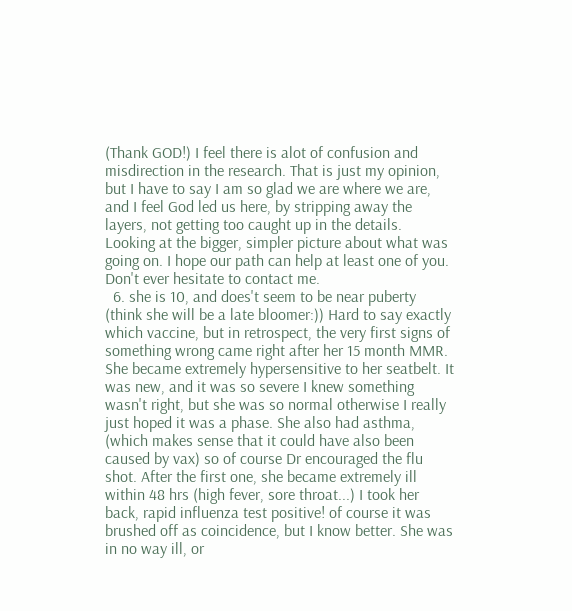(Thank GOD!) I feel there is alot of confusion and misdirection in the research. That is just my opinion, but I have to say I am so glad we are where we are, and I feel God led us here, by stripping away the layers, not getting too caught up in the details. Looking at the bigger, simpler picture about what was going on. I hope our path can help at least one of you. Don't ever hesitate to contact me.
  6. she is 10, and does't seem to be near puberty (think she will be a late bloomer:)) Hard to say exactly which vaccine, but in retrospect, the very first signs of something wrong came right after her 15 month MMR. She became extremely hypersensitive to her seatbelt. It was new, and it was so severe I knew something wasn't right, but she was so normal otherwise I really just hoped it was a phase. She also had asthma, (which makes sense that it could have also been caused by vax) so of course Dr encouraged the flu shot. After the first one, she became extremely ill within 48 hrs (high fever, sore throat...) I took her back, rapid influenza test positive! of course it was brushed off as coincidence, but I know better. She was in no way ill, or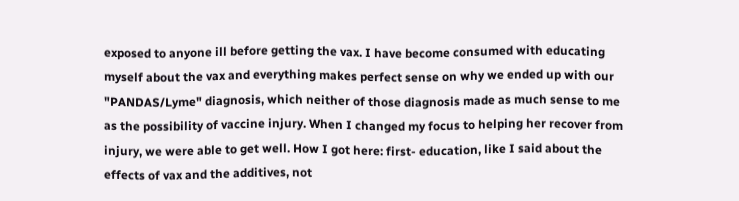exposed to anyone ill before getting the vax. I have become consumed with educating myself about the vax and everything makes perfect sense on why we ended up with our "PANDAS/Lyme" diagnosis, which neither of those diagnosis made as much sense to me as the possibility of vaccine injury. When I changed my focus to helping her recover from injury, we were able to get well. How I got here: first- education, like I said about the effects of vax and the additives, not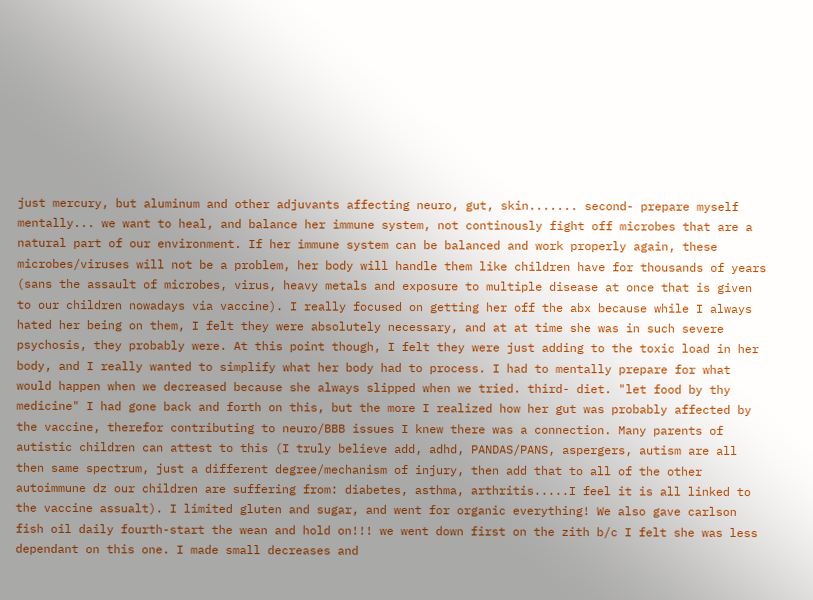just mercury, but aluminum and other adjuvants affecting neuro, gut, skin....... second- prepare myself mentally... we want to heal, and balance her immune system, not continously fight off microbes that are a natural part of our environment. If her immune system can be balanced and work properly again, these microbes/viruses will not be a problem, her body will handle them like children have for thousands of years (sans the assault of microbes, virus, heavy metals and exposure to multiple disease at once that is given to our children nowadays via vaccine). I really focused on getting her off the abx because while I always hated her being on them, I felt they were absolutely necessary, and at at time she was in such severe psychosis, they probably were. At this point though, I felt they were just adding to the toxic load in her body, and I really wanted to simplify what her body had to process. I had to mentally prepare for what would happen when we decreased because she always slipped when we tried. third- diet. "let food by thy medicine" I had gone back and forth on this, but the more I realized how her gut was probably affected by the vaccine, therefor contributing to neuro/BBB issues I knew there was a connection. Many parents of autistic children can attest to this (I truly believe add, adhd, PANDAS/PANS, aspergers, autism are all then same spectrum, just a different degree/mechanism of injury, then add that to all of the other autoimmune dz our children are suffering from: diabetes, asthma, arthritis.....I feel it is all linked to the vaccine assualt). I limited gluten and sugar, and went for organic everything! We also gave carlson fish oil daily fourth-start the wean and hold on!!! we went down first on the zith b/c I felt she was less dependant on this one. I made small decreases and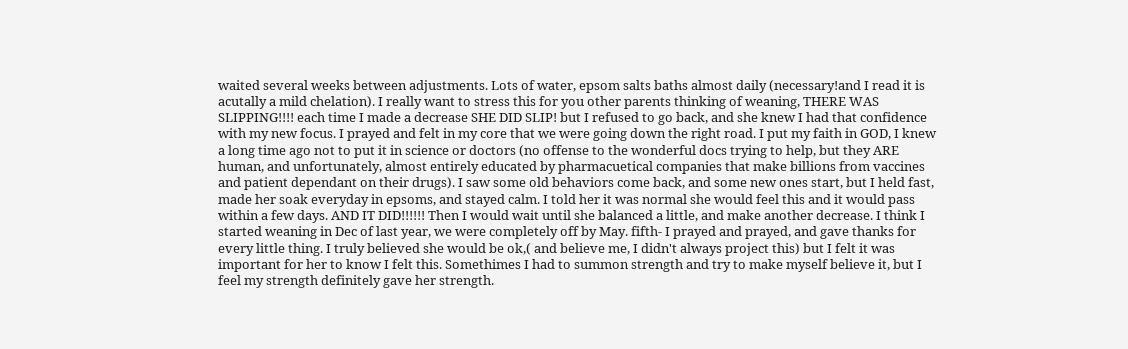waited several weeks between adjustments. Lots of water, epsom salts baths almost daily (necessary!and I read it is acutally a mild chelation). I really want to stress this for you other parents thinking of weaning, THERE WAS SLIPPING!!!! each time I made a decrease SHE DID SLIP! but I refused to go back, and she knew I had that confidence with my new focus. I prayed and felt in my core that we were going down the right road. I put my faith in GOD, I knew a long time ago not to put it in science or doctors (no offense to the wonderful docs trying to help, but they ARE human, and unfortunately, almost entirely educated by pharmacuetical companies that make billions from vaccines and patient dependant on their drugs). I saw some old behaviors come back, and some new ones start, but I held fast, made her soak everyday in epsoms, and stayed calm. I told her it was normal she would feel this and it would pass within a few days. AND IT DID!!!!!! Then I would wait until she balanced a little, and make another decrease. I think I started weaning in Dec of last year, we were completely off by May. fifth- I prayed and prayed, and gave thanks for every little thing. I truly believed she would be ok,( and believe me, I didn't always project this) but I felt it was important for her to know I felt this. Somethimes I had to summon strength and try to make myself believe it, but I feel my strength definitely gave her strength.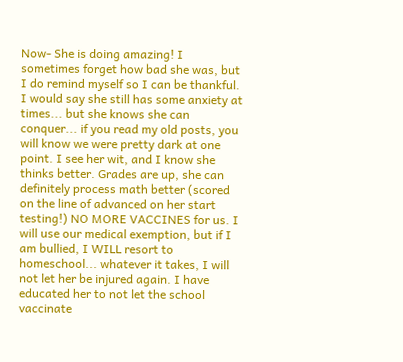Now- She is doing amazing! I sometimes forget how bad she was, but I do remind myself so I can be thankful. I would say she still has some anxiety at times... but she knows she can conquer... if you read my old posts, you will know we were pretty dark at one point. I see her wit, and I know she thinks better. Grades are up, she can definitely process math better (scored on the line of advanced on her start testing!) NO MORE VACCINES for us. I will use our medical exemption, but if I am bullied, I WILL resort to homeschool... whatever it takes, I will not let her be injured again. I have educated her to not let the school vaccinate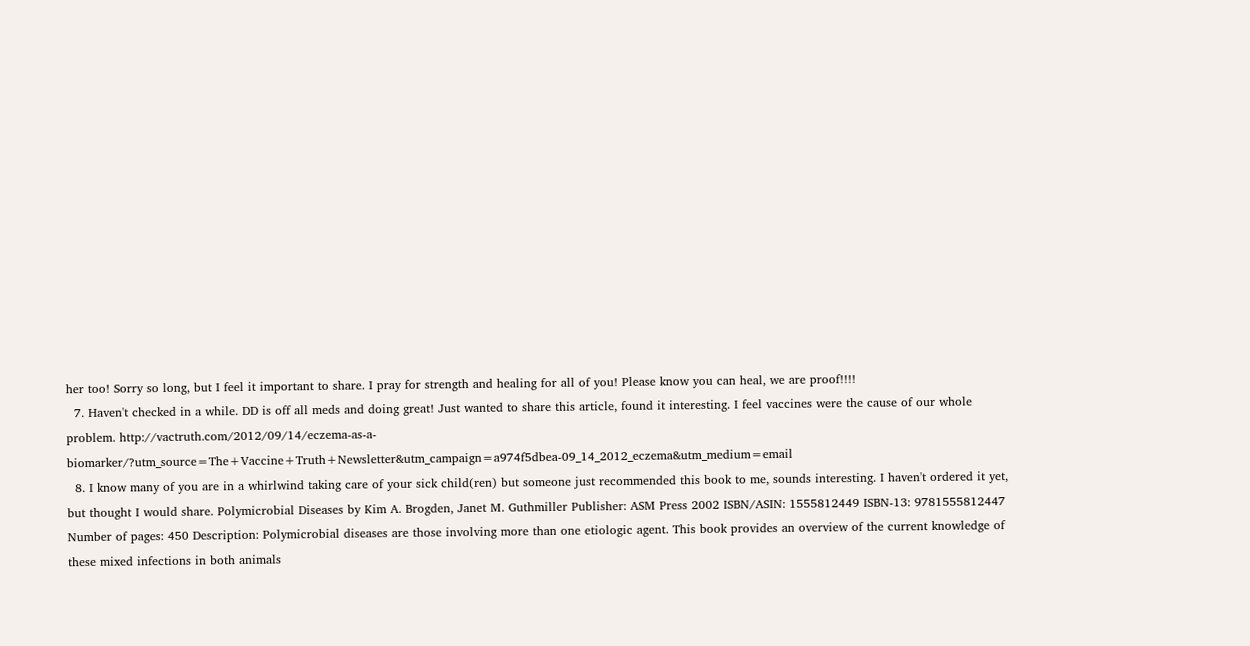her too! Sorry so long, but I feel it important to share. I pray for strength and healing for all of you! Please know you can heal, we are proof!!!!
  7. Haven't checked in a while. DD is off all meds and doing great! Just wanted to share this article, found it interesting. I feel vaccines were the cause of our whole problem. http://vactruth.com/2012/09/14/eczema-as-a-biomarker/?utm_source=The+Vaccine+Truth+Newsletter&utm_campaign=a974f5dbea-09_14_2012_eczema&utm_medium=email
  8. I know many of you are in a whirlwind taking care of your sick child(ren) but someone just recommended this book to me, sounds interesting. I haven't ordered it yet, but thought I would share. Polymicrobial Diseases by Kim A. Brogden, Janet M. Guthmiller Publisher: ASM Press 2002 ISBN/ASIN: 1555812449 ISBN-13: 9781555812447 Number of pages: 450 Description: Polymicrobial diseases are those involving more than one etiologic agent. This book provides an overview of the current knowledge of these mixed infections in both animals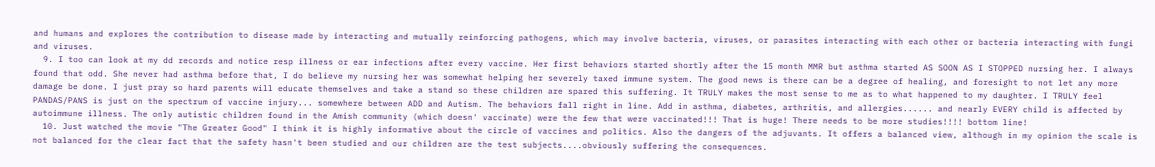and humans and explores the contribution to disease made by interacting and mutually reinforcing pathogens, which may involve bacteria, viruses, or parasites interacting with each other or bacteria interacting with fungi and viruses.
  9. I too can look at my dd records and notice resp illness or ear infections after every vaccine. Her first behaviors started shortly after the 15 month MMR but asthma started AS SOON AS I STOPPED nursing her. I always found that odd. She never had asthma before that, I do believe my nursing her was somewhat helping her severely taxed immune system. The good news is there can be a degree of healing, and foresight to not let any more damage be done. I just pray so hard parents will educate themselves and take a stand so these children are spared this suffering. It TRULY makes the most sense to me as to what happened to my daughter. I TRULY feel PANDAS/PANS is just on the spectrum of vaccine injury... somewhere between ADD and Autism. The behaviors fall right in line. Add in asthma, diabetes, arthritis, and allergies...... and nearly EVERY child is affected by autoimmune illness. The only autistic children found in the Amish community (which doesn' vaccinate) were the few that were vaccinated!!! That is huge! There needs to be more studies!!!! bottom line!
  10. Just watched the movie "The Greater Good" I think it is highly informative about the circle of vaccines and politics. Also the dangers of the adjuvants. It offers a balanced view, although in my opinion the scale is not balanced for the clear fact that the safety hasn't been studied and our children are the test subjects....obviously suffering the consequences.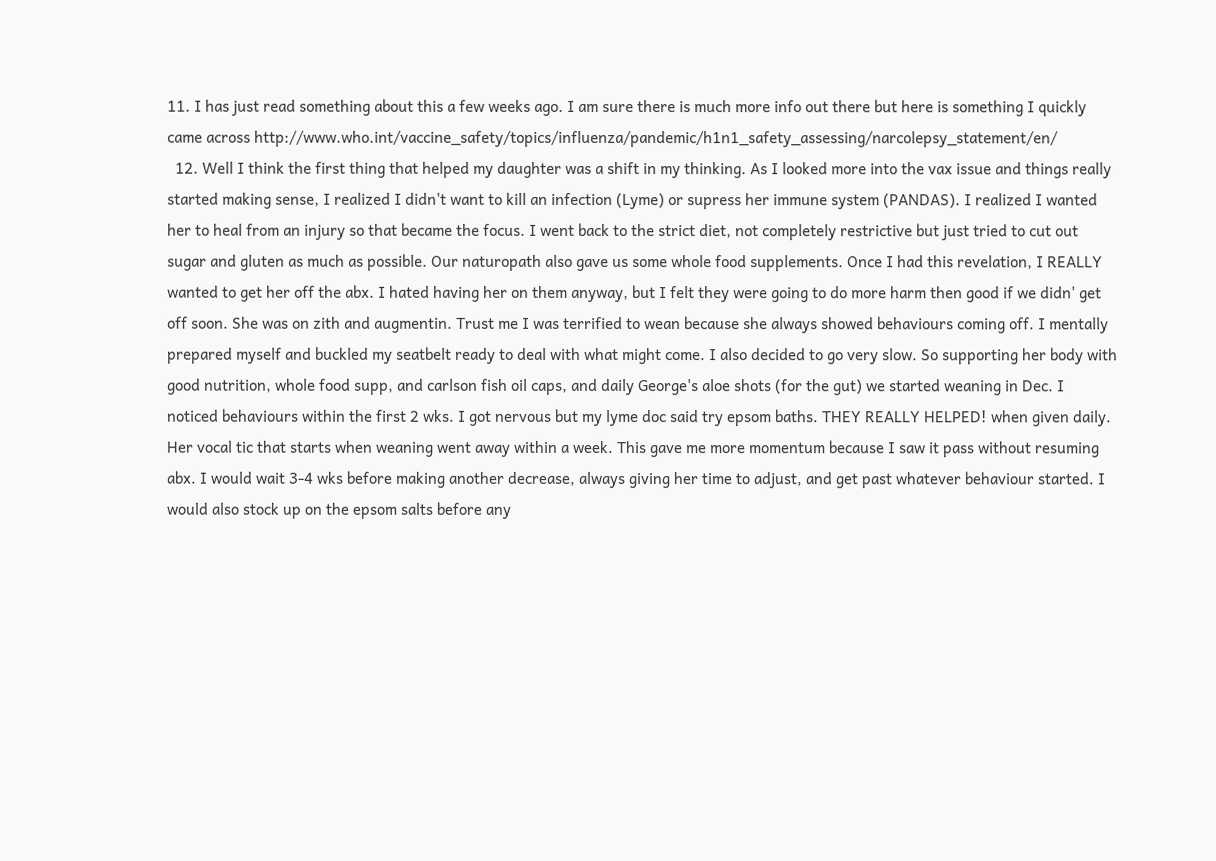11. I has just read something about this a few weeks ago. I am sure there is much more info out there but here is something I quickly came across http://www.who.int/vaccine_safety/topics/influenza/pandemic/h1n1_safety_assessing/narcolepsy_statement/en/
  12. Well I think the first thing that helped my daughter was a shift in my thinking. As I looked more into the vax issue and things really started making sense, I realized I didn't want to kill an infection (Lyme) or supress her immune system (PANDAS). I realized I wanted her to heal from an injury so that became the focus. I went back to the strict diet, not completely restrictive but just tried to cut out sugar and gluten as much as possible. Our naturopath also gave us some whole food supplements. Once I had this revelation, I REALLY wanted to get her off the abx. I hated having her on them anyway, but I felt they were going to do more harm then good if we didn' get off soon. She was on zith and augmentin. Trust me I was terrified to wean because she always showed behaviours coming off. I mentally prepared myself and buckled my seatbelt ready to deal with what might come. I also decided to go very slow. So supporting her body with good nutrition, whole food supp, and carlson fish oil caps, and daily George's aloe shots (for the gut) we started weaning in Dec. I noticed behaviours within the first 2 wks. I got nervous but my lyme doc said try epsom baths. THEY REALLY HELPED! when given daily. Her vocal tic that starts when weaning went away within a week. This gave me more momentum because I saw it pass without resuming abx. I would wait 3-4 wks before making another decrease, always giving her time to adjust, and get past whatever behaviour started. I would also stock up on the epsom salts before any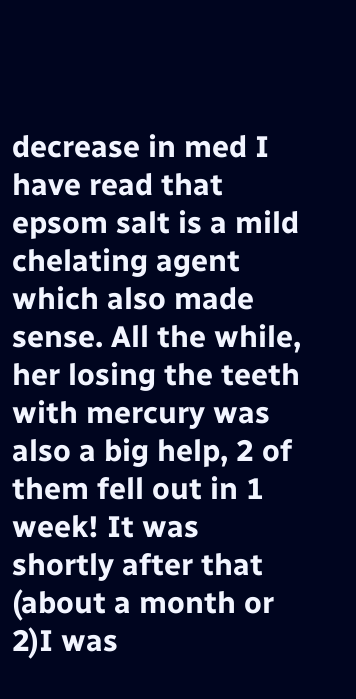decrease in med I have read that epsom salt is a mild chelating agent which also made sense. All the while, her losing the teeth with mercury was also a big help, 2 of them fell out in 1 week! It was shortly after that (about a month or 2)I was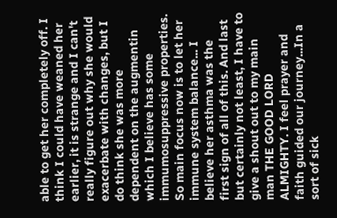able to get her completely off. I think I could have weaned her earlier, it is strange and I can't really figure out why she would exacerbate with changes, but I do think she was more dependent on the augmentin which I believe has some immumosuppressive properties. So main focus now is to let her immune system balance... I believe her asthma was the first sign of all of this. And last but certainly not least, I have to give a shout out to my main man THE GOOD LORD ALMIGHTY. I feel prayer and faith guided our journey...In a sort of sick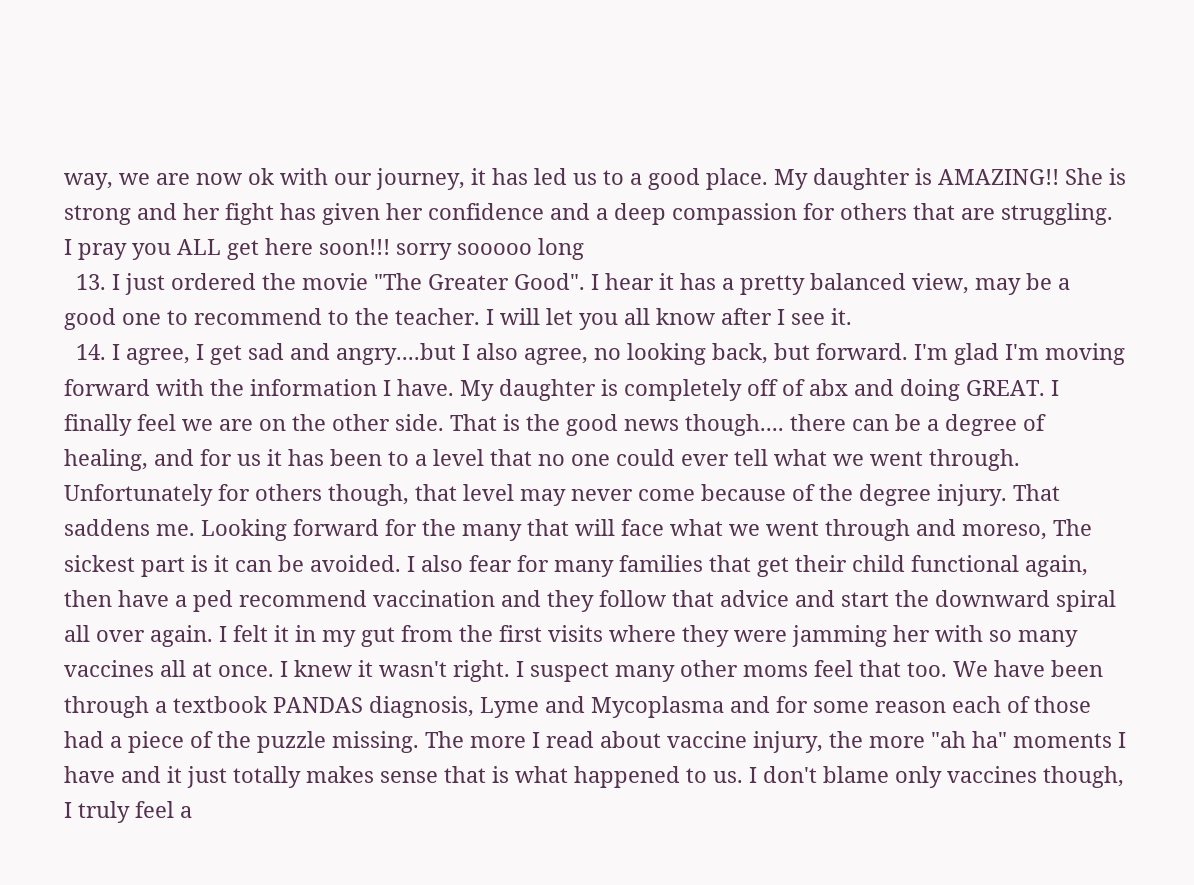way, we are now ok with our journey, it has led us to a good place. My daughter is AMAZING!! She is strong and her fight has given her confidence and a deep compassion for others that are struggling. I pray you ALL get here soon!!! sorry sooooo long
  13. I just ordered the movie "The Greater Good". I hear it has a pretty balanced view, may be a good one to recommend to the teacher. I will let you all know after I see it.
  14. I agree, I get sad and angry....but I also agree, no looking back, but forward. I'm glad I'm moving forward with the information I have. My daughter is completely off of abx and doing GREAT. I finally feel we are on the other side. That is the good news though.... there can be a degree of healing, and for us it has been to a level that no one could ever tell what we went through. Unfortunately for others though, that level may never come because of the degree injury. That saddens me. Looking forward for the many that will face what we went through and moreso, The sickest part is it can be avoided. I also fear for many families that get their child functional again, then have a ped recommend vaccination and they follow that advice and start the downward spiral all over again. I felt it in my gut from the first visits where they were jamming her with so many vaccines all at once. I knew it wasn't right. I suspect many other moms feel that too. We have been through a textbook PANDAS diagnosis, Lyme and Mycoplasma and for some reason each of those had a piece of the puzzle missing. The more I read about vaccine injury, the more "ah ha" moments I have and it just totally makes sense that is what happened to us. I don't blame only vaccines though, I truly feel a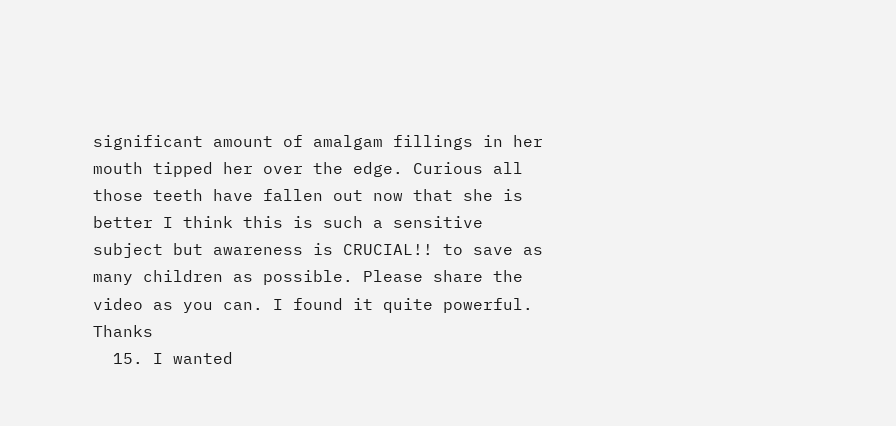significant amount of amalgam fillings in her mouth tipped her over the edge. Curious all those teeth have fallen out now that she is better I think this is such a sensitive subject but awareness is CRUCIAL!! to save as many children as possible. Please share the video as you can. I found it quite powerful. Thanks
  15. I wanted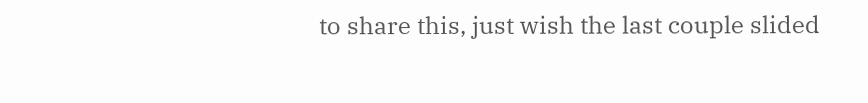to share this, just wish the last couple slided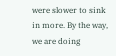were slower to sink in more. By the way, we are doing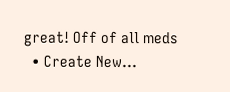great! Off of all meds
  • Create New...